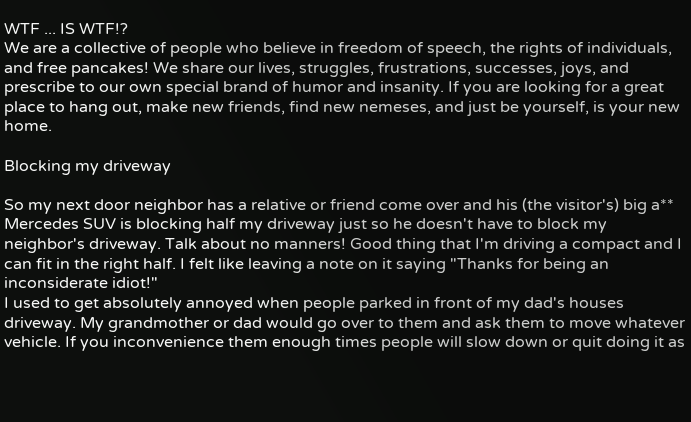WTF ... IS WTF!?
We are a collective of people who believe in freedom of speech, the rights of individuals, and free pancakes! We share our lives, struggles, frustrations, successes, joys, and prescribe to our own special brand of humor and insanity. If you are looking for a great place to hang out, make new friends, find new nemeses, and just be yourself, is your new home.

Blocking my driveway

So my next door neighbor has a relative or friend come over and his (the visitor's) big a** Mercedes SUV is blocking half my driveway just so he doesn't have to block my neighbor's driveway. Talk about no manners! Good thing that I'm driving a compact and I can fit in the right half. I felt like leaving a note on it saying "Thanks for being an inconsiderate idiot!"
I used to get absolutely annoyed when people parked in front of my dad's houses driveway. My grandmother or dad would go over to them and ask them to move whatever vehicle. If you inconvenience them enough times people will slow down or quit doing it as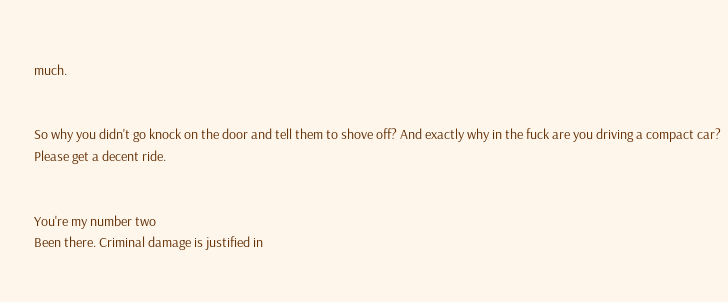much.


So why you didn't go knock on the door and tell them to shove off? And exactly why in the fuck are you driving a compact car? Please get a decent ride.


You're my number two
Been there. Criminal damage is justified in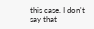this case. I don't say that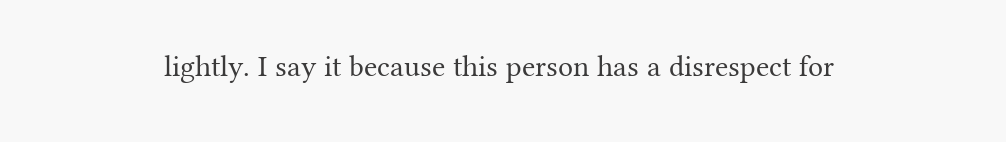lightly. I say it because this person has a disrespect for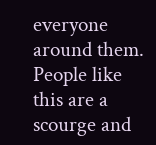everyone around them. People like this are a scourge and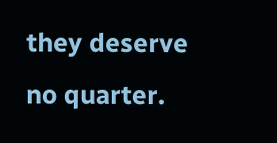they deserve no quarter.